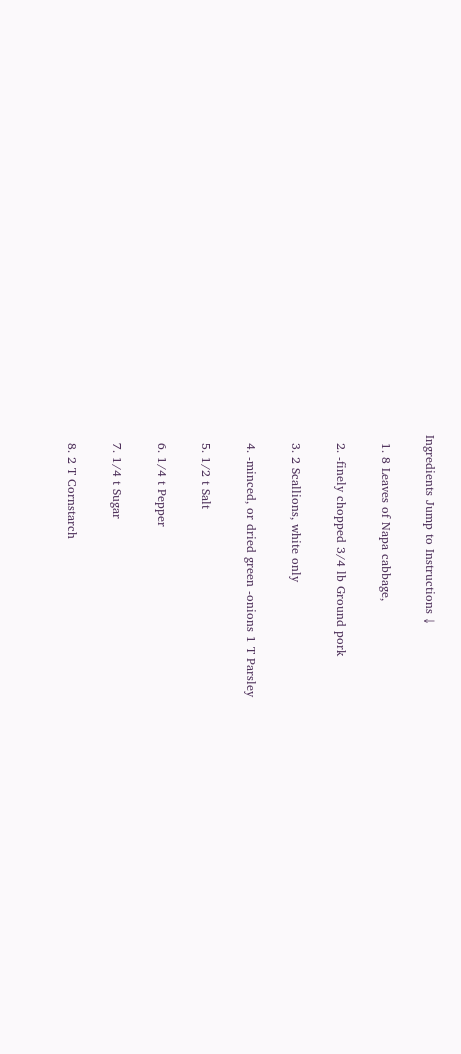Ingredients Jump to Instructions ↓

  1. 8 Leaves of Napa cabbage,

  2. -finely chopped 3/4 lb Ground pork

  3. 2 Scallions, white only

  4. -minced, or dried green -onions 1 T Parsley

  5. 1/2 t Salt

  6. 1/4 t Pepper

  7. 1/4 t Sugar

  8. 2 T Cornstarch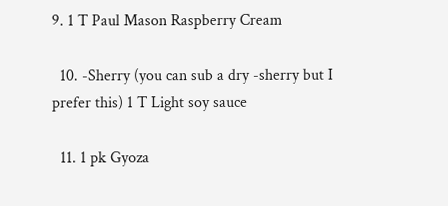9. 1 T Paul Mason Raspberry Cream

  10. -Sherry (you can sub a dry -sherry but I prefer this) 1 T Light soy sauce

  11. 1 pk Gyoza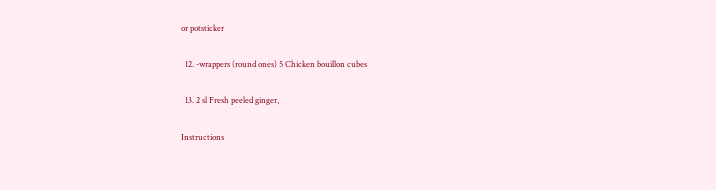or potsticker

  12. -wrappers (round ones) 5 Chicken bouillon cubes

  13. 2 sl Fresh peeled ginger,

Instructions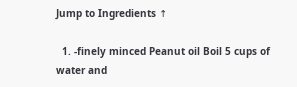Jump to Ingredients ↑

  1. -finely minced Peanut oil Boil 5 cups of water and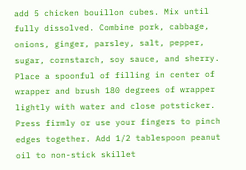add 5 chicken bouillon cubes. Mix until fully dissolved. Combine pork, cabbage, onions, ginger, parsley, salt, pepper, sugar, cornstarch, soy sauce, and sherry. Place a spoonful of filling in center of wrapper and brush 180 degrees of wrapper lightly with water and close potsticker. Press firmly or use your fingers to pinch edges together. Add 1/2 tablespoon peanut oil to non-stick skillet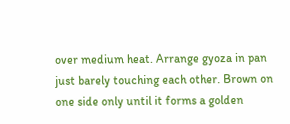over medium heat. Arrange gyoza in pan just barely touching each other. Brown on one side only until it forms a golden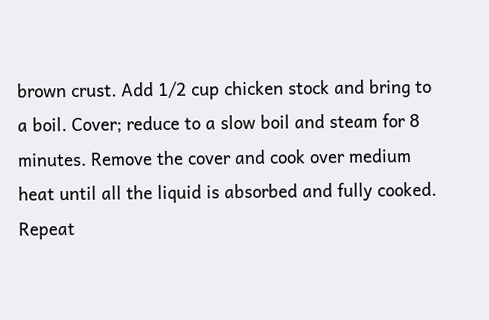brown crust. Add 1/2 cup chicken stock and bring to a boil. Cover; reduce to a slow boil and steam for 8 minutes. Remove the cover and cook over medium heat until all the liquid is absorbed and fully cooked. Repeat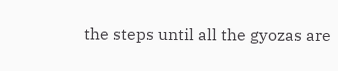the steps until all the gyozas are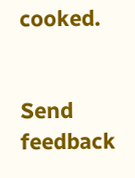cooked.


Send feedback